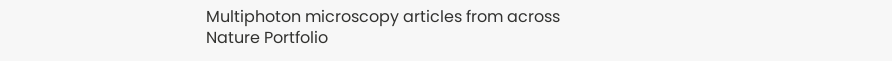Multiphoton microscopy articles from across Nature Portfolio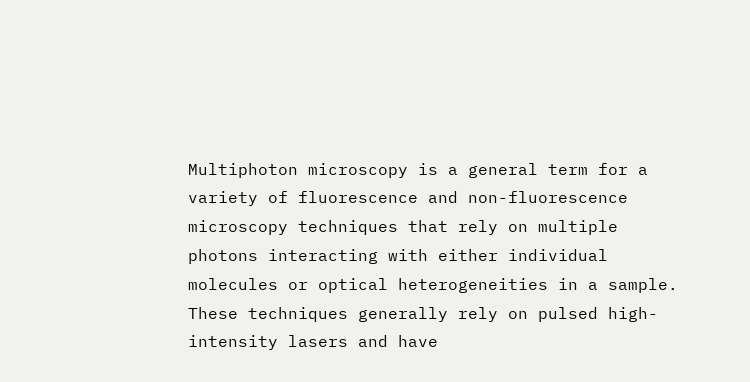Multiphoton microscopy is a general term for a variety of fluorescence and non-fluorescence microscopy techniques that rely on multiple photons interacting with either individual molecules or optical heterogeneities in a sample. These techniques generally rely on pulsed high-intensity lasers and have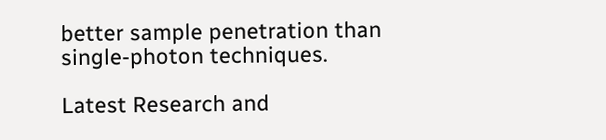better sample penetration than single-photon techniques.

Latest Research and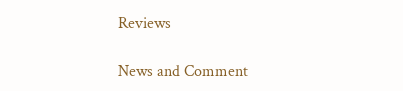Reviews

News and Comment